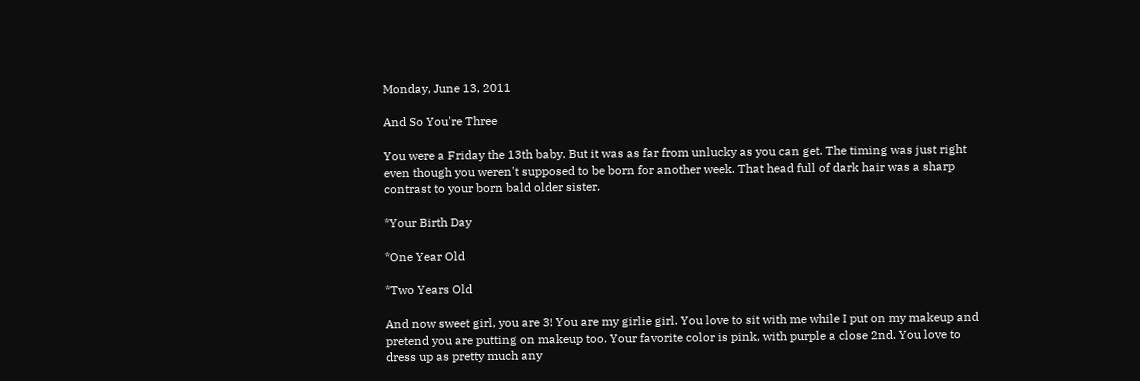Monday, June 13, 2011

And So You're Three

You were a Friday the 13th baby. But it was as far from unlucky as you can get. The timing was just right even though you weren't supposed to be born for another week. That head full of dark hair was a sharp contrast to your born bald older sister.

*Your Birth Day

*One Year Old

*Two Years Old

And now sweet girl, you are 3! You are my girlie girl. You love to sit with me while I put on my makeup and pretend you are putting on makeup too. Your favorite color is pink, with purple a close 2nd. You love to dress up as pretty much any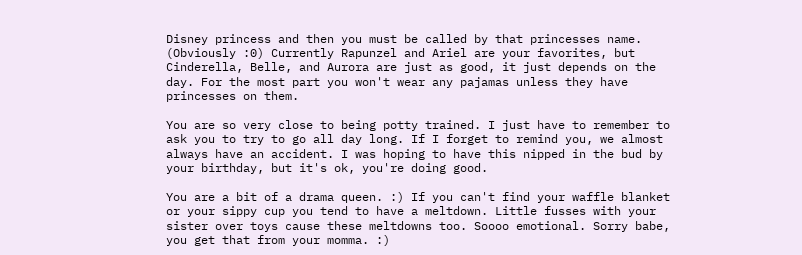Disney princess and then you must be called by that princesses name. (Obviously :0) Currently Rapunzel and Ariel are your favorites, but Cinderella, Belle, and Aurora are just as good, it just depends on the day. For the most part you won't wear any pajamas unless they have princesses on them.

You are so very close to being potty trained. I just have to remember to ask you to try to go all day long. If I forget to remind you, we almost always have an accident. I was hoping to have this nipped in the bud by your birthday, but it's ok, you're doing good.

You are a bit of a drama queen. :) If you can't find your waffle blanket or your sippy cup you tend to have a meltdown. Little fusses with your sister over toys cause these meltdowns too. Soooo emotional. Sorry babe, you get that from your momma. :)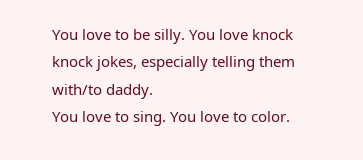You love to be silly. You love knock knock jokes, especially telling them with/to daddy.
You love to sing. You love to color.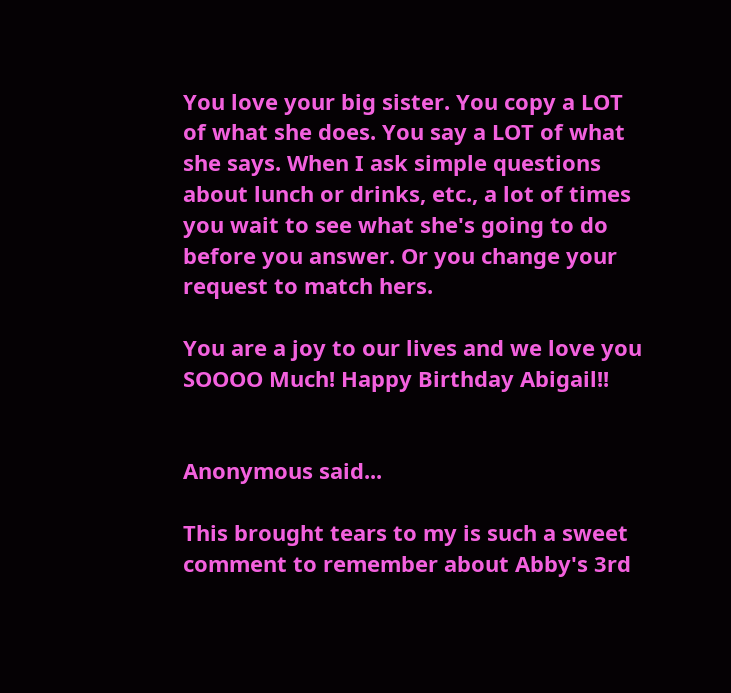You love your big sister. You copy a LOT of what she does. You say a LOT of what she says. When I ask simple questions about lunch or drinks, etc., a lot of times you wait to see what she's going to do before you answer. Or you change your request to match hers.

You are a joy to our lives and we love you SOOOO Much! Happy Birthday Abigail!!


Anonymous said...

This brought tears to my is such a sweet comment to remember about Abby's 3rd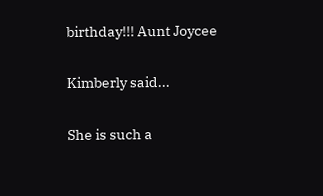birthday!!! Aunt Joycee

Kimberly said...

She is such a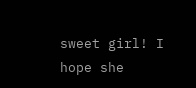sweet girl! I hope she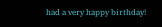had a very happy birthday!